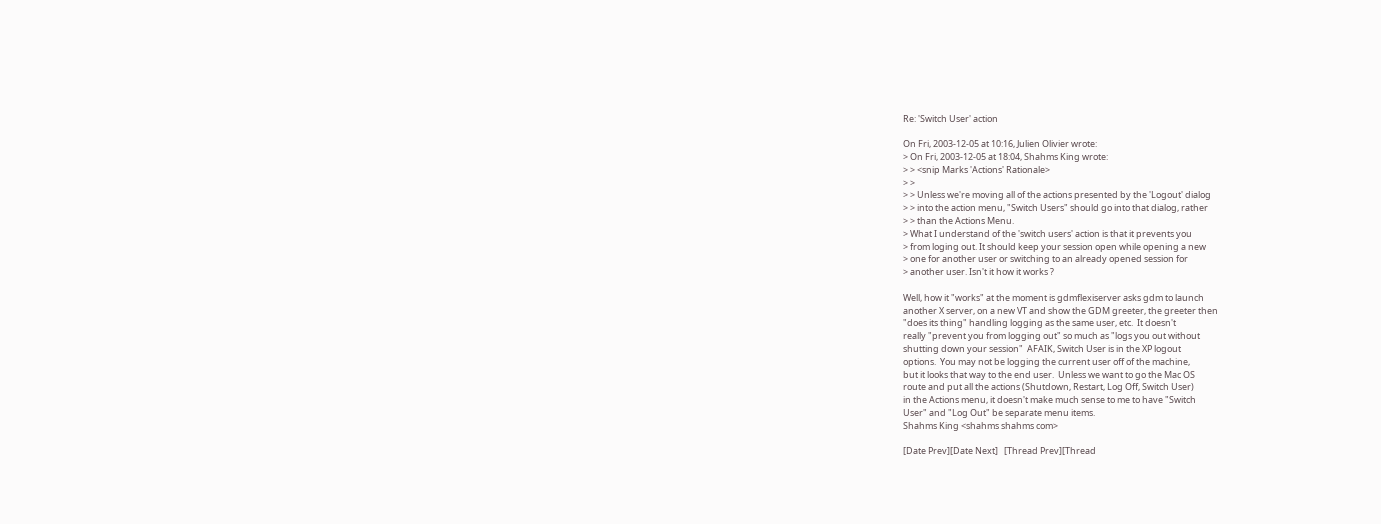Re: 'Switch User' action

On Fri, 2003-12-05 at 10:16, Julien Olivier wrote:
> On Fri, 2003-12-05 at 18:04, Shahms King wrote:
> > <snip Marks 'Actions' Rationale>
> >
> > Unless we're moving all of the actions presented by the 'Logout' dialog
> > into the action menu, "Switch Users" should go into that dialog, rather
> > than the Actions Menu.
> What I understand of the 'switch users' action is that it prevents you
> from loging out. It should keep your session open while opening a new
> one for another user or switching to an already opened session for
> another user. Isn't it how it works ?

Well, how it "works" at the moment is gdmflexiserver asks gdm to launch
another X server, on a new VT and show the GDM greeter, the greeter then
"does its thing" handling logging as the same user, etc.  It doesn't
really "prevent you from logging out" so much as "logs you out without
shutting down your session"  AFAIK, Switch User is in the XP logout
options.  You may not be logging the current user off of the machine,
but it looks that way to the end user.  Unless we want to go the Mac OS
route and put all the actions (Shutdown, Restart, Log Off, Switch User)
in the Actions menu, it doesn't make much sense to me to have "Switch
User" and "Log Out" be separate menu items.
Shahms King <shahms shahms com>

[Date Prev][Date Next]   [Thread Prev][Thread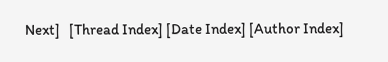Next]   [Thread Index] [Date Index] [Author Index]